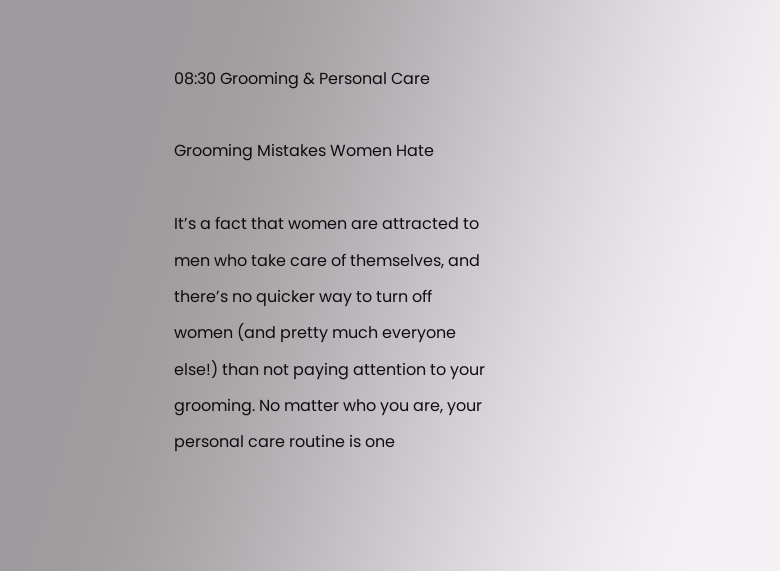08:30 Grooming & Personal Care

Grooming Mistakes Women Hate

It’s a fact that women are attracted to men who take care of themselves, and there’s no quicker way to turn off women (and pretty much everyone else!) than not paying attention to your grooming. No matter who you are, your personal care routine is one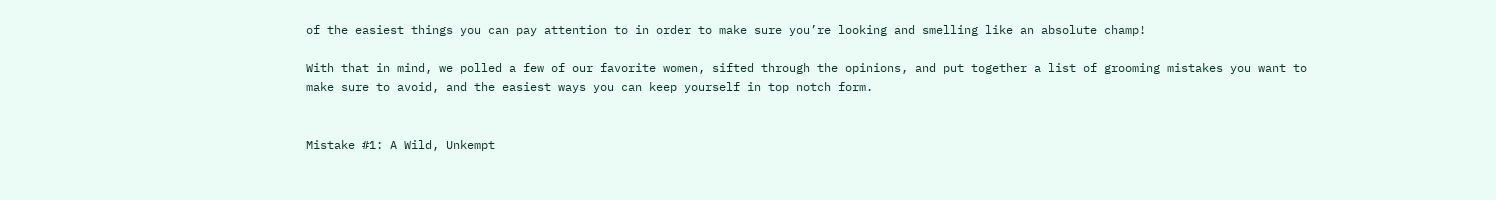of the easiest things you can pay attention to in order to make sure you’re looking and smelling like an absolute champ!

With that in mind, we polled a few of our favorite women, sifted through the opinions, and put together a list of grooming mistakes you want to make sure to avoid, and the easiest ways you can keep yourself in top notch form.


Mistake #1: A Wild, Unkempt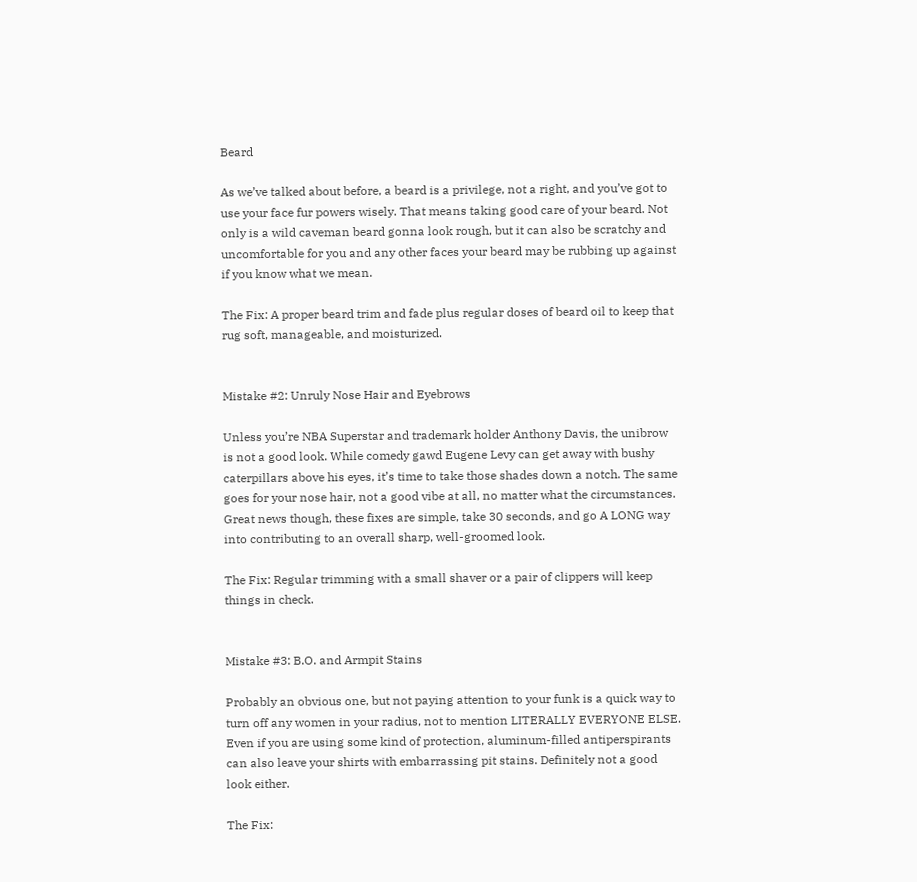Beard

As we’ve talked about before, a beard is a privilege, not a right, and you’ve got to use your face fur powers wisely. That means taking good care of your beard. Not only is a wild caveman beard gonna look rough, but it can also be scratchy and uncomfortable for you and any other faces your beard may be rubbing up against if you know what we mean.

The Fix: A proper beard trim and fade plus regular doses of beard oil to keep that rug soft, manageable, and moisturized.


Mistake #2: Unruly Nose Hair and Eyebrows

Unless you’re NBA Superstar and trademark holder Anthony Davis, the unibrow is not a good look. While comedy gawd Eugene Levy can get away with bushy caterpillars above his eyes, it’s time to take those shades down a notch. The same goes for your nose hair, not a good vibe at all, no matter what the circumstances. Great news though, these fixes are simple, take 30 seconds, and go A LONG way into contributing to an overall sharp, well-groomed look.

The Fix: Regular trimming with a small shaver or a pair of clippers will keep things in check.


Mistake #3: B.O. and Armpit Stains

Probably an obvious one, but not paying attention to your funk is a quick way to turn off any women in your radius, not to mention LITERALLY EVERYONE ELSE. Even if you are using some kind of protection, aluminum-filled antiperspirants can also leave your shirts with embarrassing pit stains. Definitely not a good look either.

The Fix: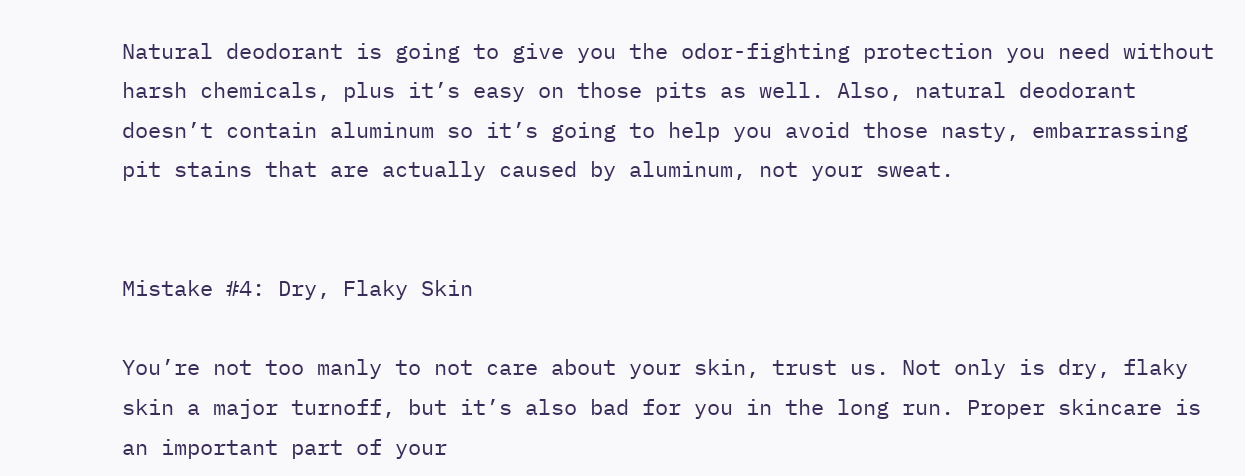Natural deodorant is going to give you the odor-fighting protection you need without harsh chemicals, plus it’s easy on those pits as well. Also, natural deodorant doesn’t contain aluminum so it’s going to help you avoid those nasty, embarrassing pit stains that are actually caused by aluminum, not your sweat.


Mistake #4: Dry, Flaky Skin

You’re not too manly to not care about your skin, trust us. Not only is dry, flaky skin a major turnoff, but it’s also bad for you in the long run. Proper skincare is an important part of your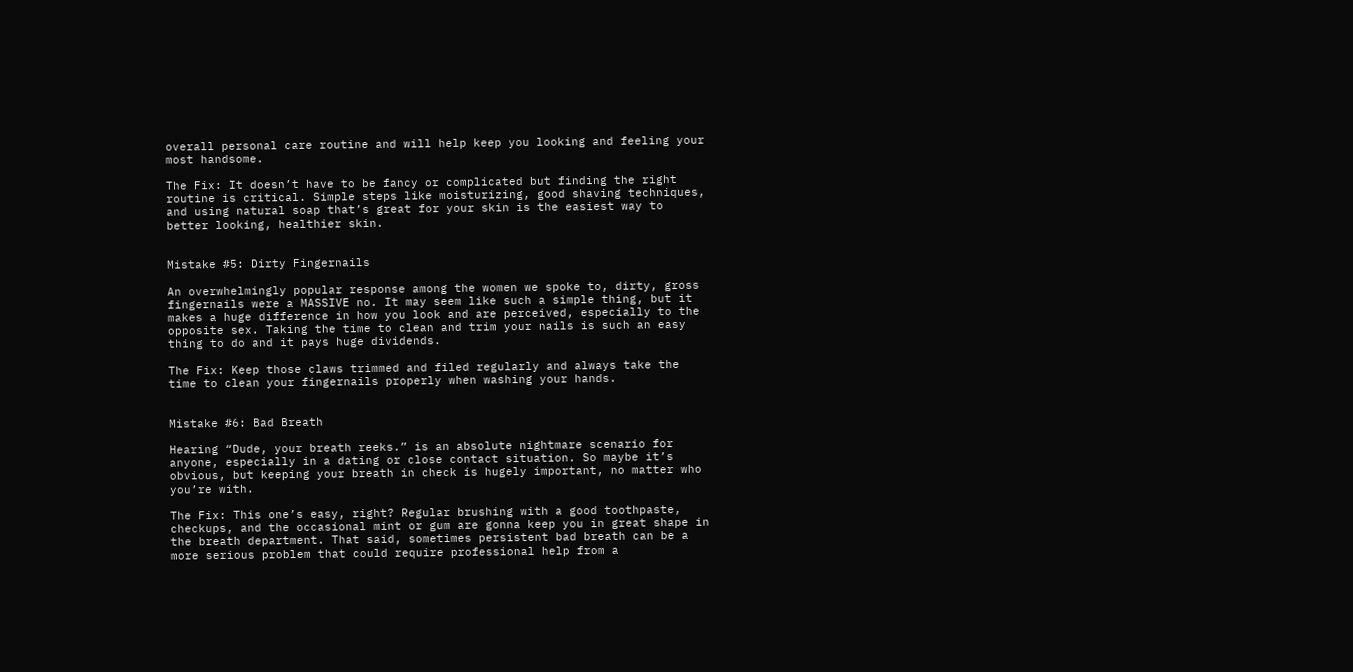overall personal care routine and will help keep you looking and feeling your most handsome.

The Fix: It doesn’t have to be fancy or complicated but finding the right routine is critical. Simple steps like moisturizing, good shaving techniques, and using natural soap that’s great for your skin is the easiest way to better looking, healthier skin.


Mistake #5: Dirty Fingernails

An overwhelmingly popular response among the women we spoke to, dirty, gross fingernails were a MASSIVE no. It may seem like such a simple thing, but it makes a huge difference in how you look and are perceived, especially to the opposite sex. Taking the time to clean and trim your nails is such an easy thing to do and it pays huge dividends.

The Fix: Keep those claws trimmed and filed regularly and always take the time to clean your fingernails properly when washing your hands.


Mistake #6: Bad Breath

Hearing “Dude, your breath reeks.” is an absolute nightmare scenario for anyone, especially in a dating or close contact situation. So maybe it’s obvious, but keeping your breath in check is hugely important, no matter who you’re with.

The Fix: This one’s easy, right? Regular brushing with a good toothpaste, checkups, and the occasional mint or gum are gonna keep you in great shape in the breath department. That said, sometimes persistent bad breath can be a more serious problem that could require professional help from a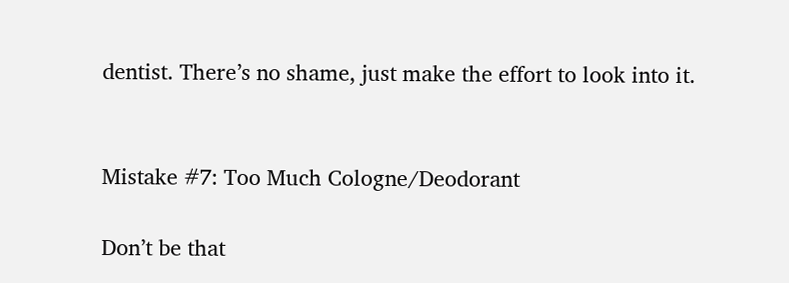dentist. There’s no shame, just make the effort to look into it.


Mistake #7: Too Much Cologne/Deodorant

Don’t be that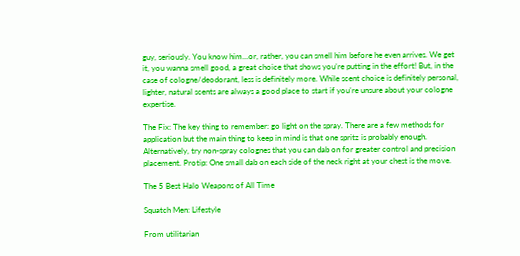guy, seriously. You know him…or, rather, you can smell him before he even arrives. We get it, you wanna smell good, a great choice that shows you’re putting in the effort! But, in the case of cologne/deodorant, less is definitely more. While scent choice is definitely personal, lighter, natural scents are always a good place to start if you’re unsure about your cologne expertise.

The Fix: The key thing to remember: go light on the spray. There are a few methods for application but the main thing to keep in mind is that one spritz is probably enough. Alternatively, try non-spray colognes that you can dab on for greater control and precision placement. Protip: One small dab on each side of the neck right at your chest is the move.

The 5 Best Halo Weapons of All Time

Squatch Men: Lifestyle

From utilitarian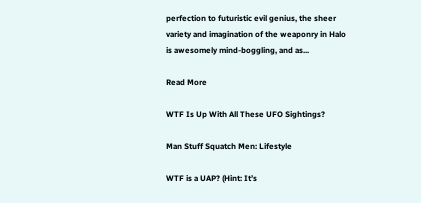perfection to futuristic evil genius, the sheer variety and imagination of the weaponry in Halo is awesomely mind-boggling, and as...

Read More

WTF Is Up With All These UFO Sightings?

Man Stuff Squatch Men: Lifestyle

WTF is a UAP? (Hint: It’s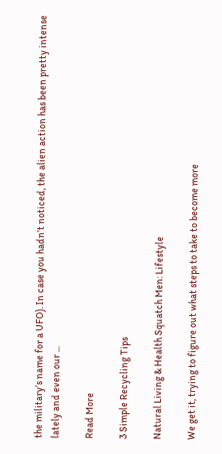the military’s name for a UFO). In case you hadn’t noticed, the alien action has been pretty intense lately and even our ...

Read More

3 Simple Recycling Tips

Natural Living & Health Squatch Men: Lifestyle

We get it, trying to figure out what steps to take to become more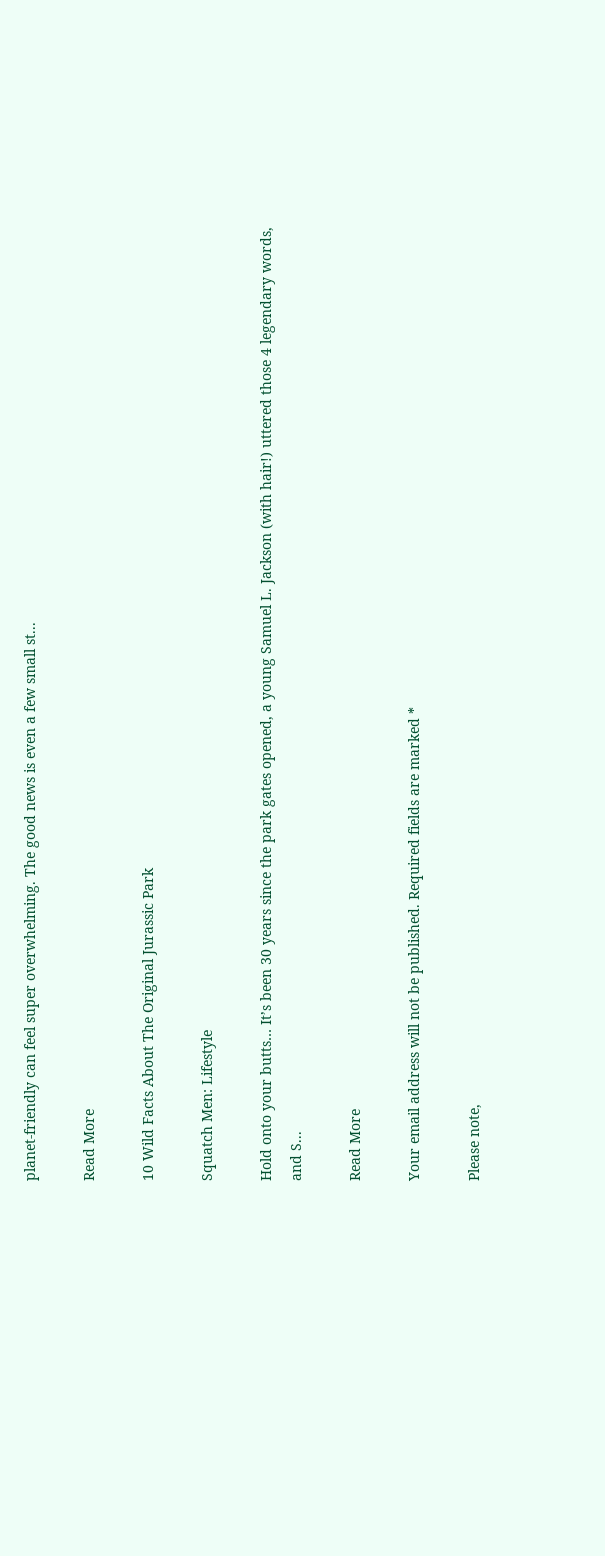planet-friendly can feel super overwhelming. The good news is even a few small st...

Read More

10 Wild Facts About The Original Jurassic Park

Squatch Men: Lifestyle

Hold onto your butts… It’s been 30 years since the park gates opened, a young Samuel L. Jackson (with hair!) uttered those 4 legendary words, and S...

Read More

Your email address will not be published. Required fields are marked *

Please note,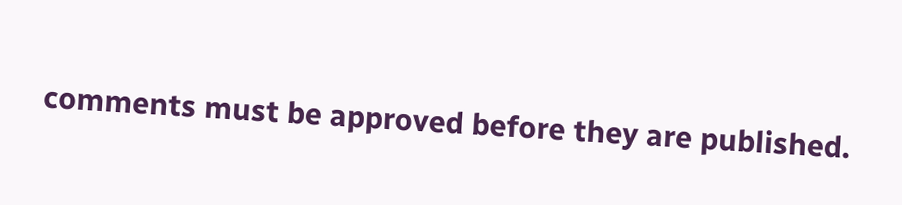comments must be approved before they are published.